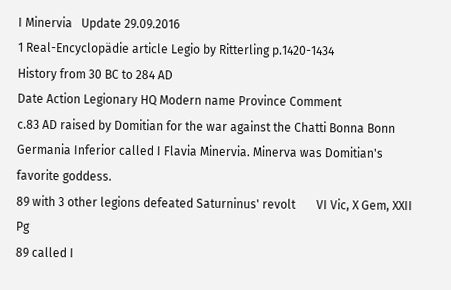I Minervia   Update 29.09.2016
1 Real-Encyclopädie article Legio by Ritterling p.1420-1434
History from 30 BC to 284 AD
Date Action Legionary HQ Modern name Province Comment
c.83 AD raised by Domitian for the war against the Chatti Bonna Bonn Germania Inferior called I Flavia Minervia. Minerva was Domitian's favorite goddess.
89 with 3 other legions defeated Saturninus' revolt       VI Vic, X Gem, XXII Pg
89 called I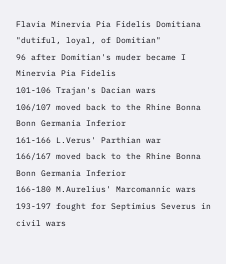Flavia Minervia Pia Fidelis Domitiana       "dutiful, loyal, of Domitian"
96 after Domitian's muder became I Minervia Pia Fidelis
101-106 Trajan's Dacian wars
106/107 moved back to the Rhine Bonna Bonn Germania Inferior
161-166 L.Verus' Parthian war
166/167 moved back to the Rhine Bonna Bonn Germania Inferior
166-180 M.Aurelius' Marcomannic wars
193-197 fought for Septimius Severus in civil wars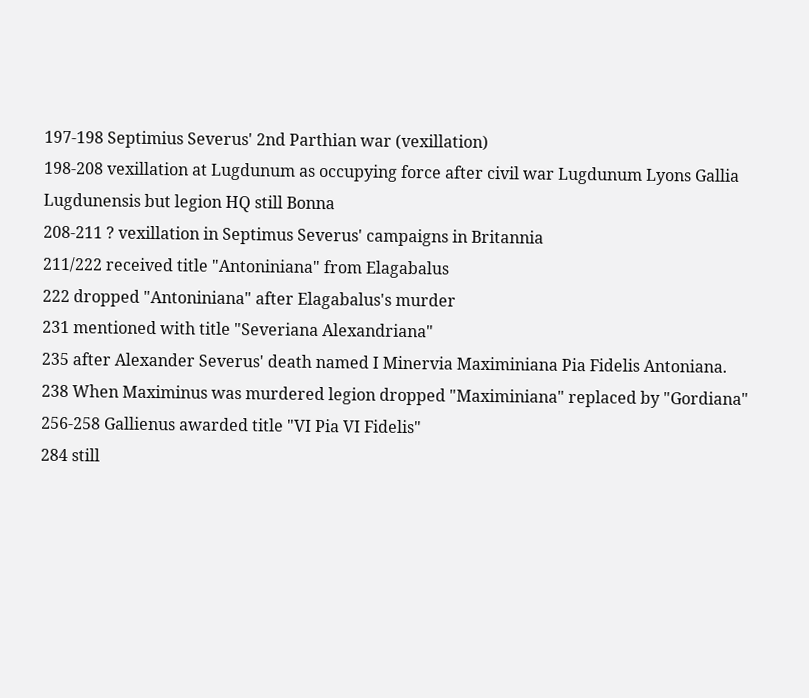197-198 Septimius Severus' 2nd Parthian war (vexillation)
198-208 vexillation at Lugdunum as occupying force after civil war Lugdunum Lyons Gallia Lugdunensis but legion HQ still Bonna
208-211 ? vexillation in Septimus Severus' campaigns in Britannia
211/222 received title "Antoniniana" from Elagabalus
222 dropped "Antoniniana" after Elagabalus's murder
231 mentioned with title "Severiana Alexandriana"
235 after Alexander Severus' death named I Minervia Maximiniana Pia Fidelis Antoniana.
238 When Maximinus was murdered legion dropped "Maximiniana" replaced by "Gordiana"
256-258 Gallienus awarded title "VI Pia VI Fidelis"
284 still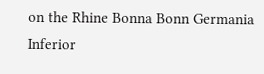on the Rhine Bonna Bonn Germania Inferior